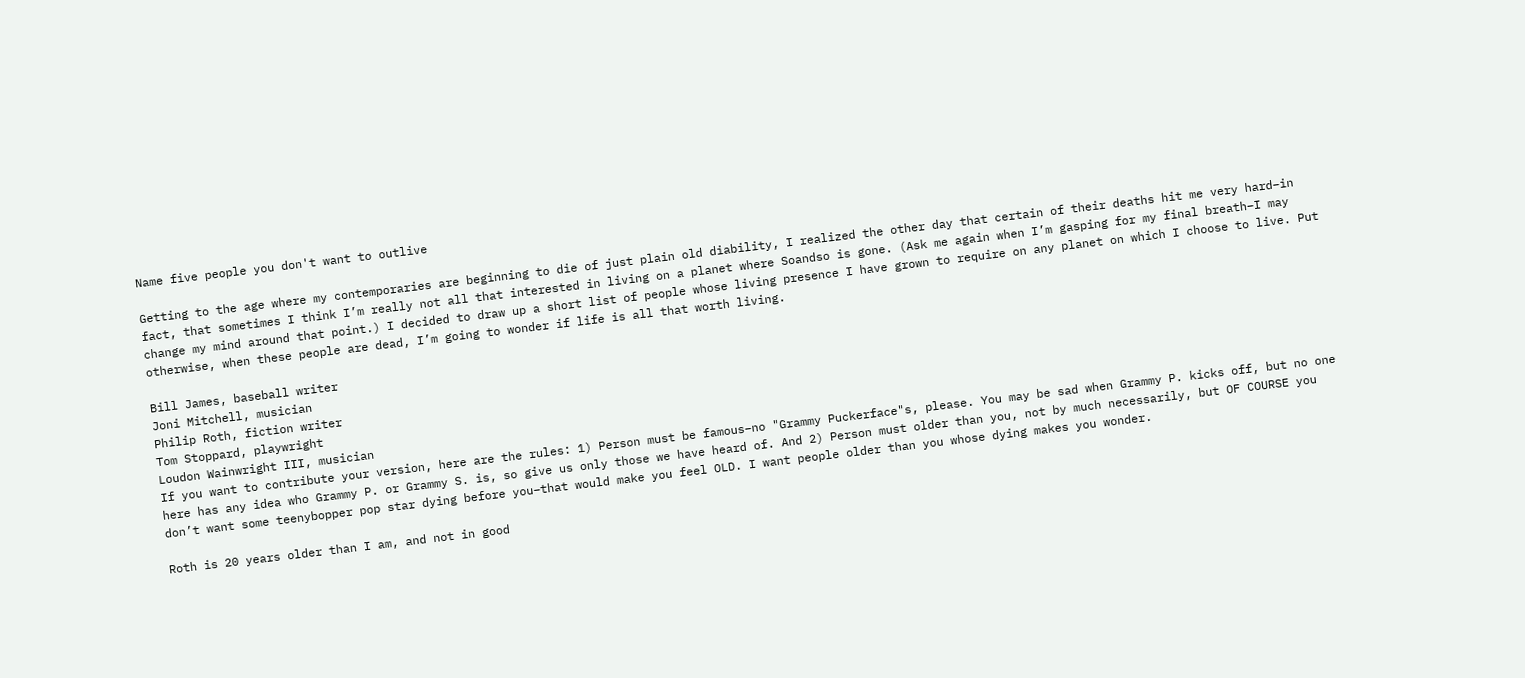Name five people you don't want to outlive

Getting to the age where my contemporaries are beginning to die of just plain old diability, I realized the other day that certain of their deaths hit me very hard–in fact, that sometimes I think I’m really not all that interested in living on a planet where Soandso is gone. (Ask me again when I’m gasping for my final breath–I may change my mind around that point.) I decided to draw up a short list of people whose living presence I have grown to require on any planet on which I choose to live. Put otherwise, when these people are dead, I’m going to wonder if life is all that worth living.

Bill James, baseball writer
Joni Mitchell, musician
Philip Roth, fiction writer
Tom Stoppard, playwright
Loudon Wainwright III, musician
If you want to contribute your version, here are the rules: 1) Person must be famous–no "Grammy Puckerface"s, please. You may be sad when Grammy P. kicks off, but no one here has any idea who Grammy P. or Grammy S. is, so give us only those we have heard of. And 2) Person must older than you, not by much necessarily, but OF COURSE you don’t want some teenybopper pop star dying before you–that would make you feel OLD. I want people older than you whose dying makes you wonder.

Roth is 20 years older than I am, and not in good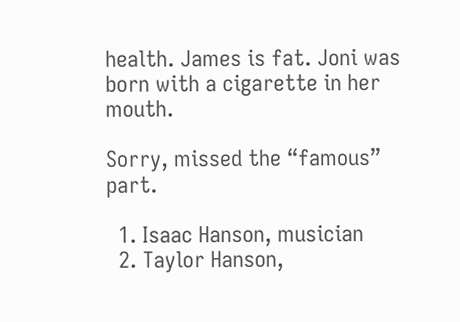health. James is fat. Joni was born with a cigarette in her mouth.

Sorry, missed the “famous” part.

  1. Isaac Hanson, musician
  2. Taylor Hanson,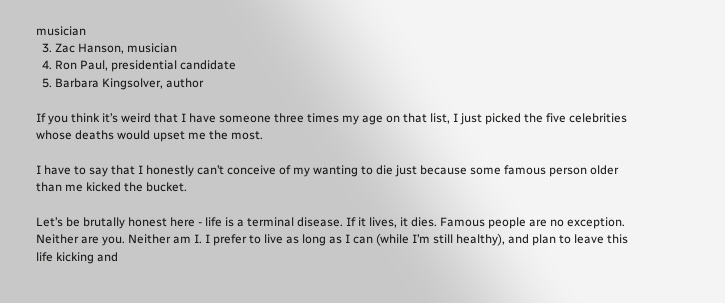musician
  3. Zac Hanson, musician
  4. Ron Paul, presidential candidate
  5. Barbara Kingsolver, author

If you think it’s weird that I have someone three times my age on that list, I just picked the five celebrities whose deaths would upset me the most.

I have to say that I honestly can’t conceive of my wanting to die just because some famous person older than me kicked the bucket.

Let’s be brutally honest here - life is a terminal disease. If it lives, it dies. Famous people are no exception. Neither are you. Neither am I. I prefer to live as long as I can (while I’m still healthy), and plan to leave this life kicking and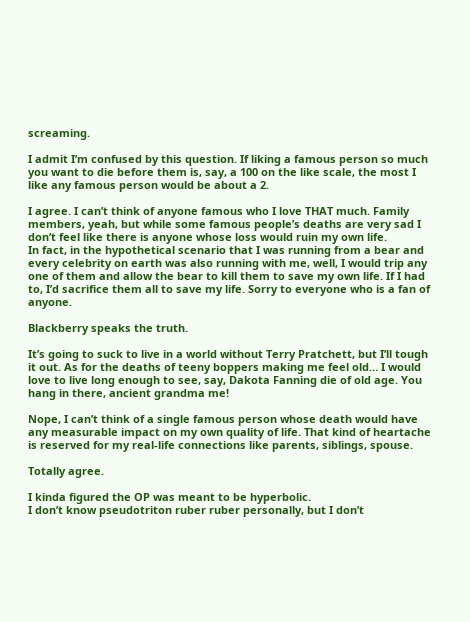screaming.

I admit I’m confused by this question. If liking a famous person so much you want to die before them is, say, a 100 on the like scale, the most I like any famous person would be about a 2.

I agree. I can’t think of anyone famous who I love THAT much. Family members, yeah, but while some famous people’s deaths are very sad I don’t feel like there is anyone whose loss would ruin my own life.
In fact, in the hypothetical scenario that I was running from a bear and every celebrity on earth was also running with me, well, I would trip any one of them and allow the bear to kill them to save my own life. If I had to, I’d sacrifice them all to save my life. Sorry to everyone who is a fan of anyone.

Blackberry speaks the truth.

It’s going to suck to live in a world without Terry Pratchett, but I’ll tough it out. As for the deaths of teeny boppers making me feel old… I would love to live long enough to see, say, Dakota Fanning die of old age. You hang in there, ancient grandma me!

Nope, I can’t think of a single famous person whose death would have any measurable impact on my own quality of life. That kind of heartache is reserved for my real-life connections like parents, siblings, spouse.

Totally agree.

I kinda figured the OP was meant to be hyperbolic.
I don’t know pseudotriton ruber ruber personally, but I don’t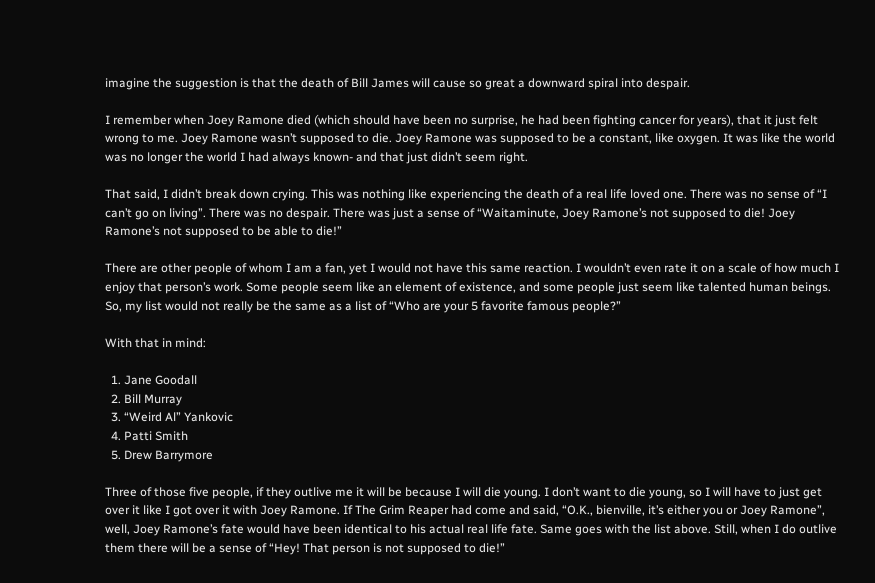imagine the suggestion is that the death of Bill James will cause so great a downward spiral into despair.

I remember when Joey Ramone died (which should have been no surprise, he had been fighting cancer for years), that it just felt wrong to me. Joey Ramone wasn’t supposed to die. Joey Ramone was supposed to be a constant, like oxygen. It was like the world was no longer the world I had always known- and that just didn’t seem right.

That said, I didn’t break down crying. This was nothing like experiencing the death of a real life loved one. There was no sense of “I can’t go on living”. There was no despair. There was just a sense of “Waitaminute, Joey Ramone’s not supposed to die! Joey Ramone’s not supposed to be able to die!”

There are other people of whom I am a fan, yet I would not have this same reaction. I wouldn’t even rate it on a scale of how much I enjoy that person’s work. Some people seem like an element of existence, and some people just seem like talented human beings. So, my list would not really be the same as a list of “Who are your 5 favorite famous people?”

With that in mind:

  1. Jane Goodall
  2. Bill Murray
  3. “Weird Al” Yankovic
  4. Patti Smith
  5. Drew Barrymore

Three of those five people, if they outlive me it will be because I will die young. I don’t want to die young, so I will have to just get over it like I got over it with Joey Ramone. If The Grim Reaper had come and said, “O.K., bienville, it’s either you or Joey Ramone”, well, Joey Ramone’s fate would have been identical to his actual real life fate. Same goes with the list above. Still, when I do outlive them there will be a sense of “Hey! That person is not supposed to die!”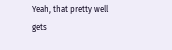Yeah, that pretty well gets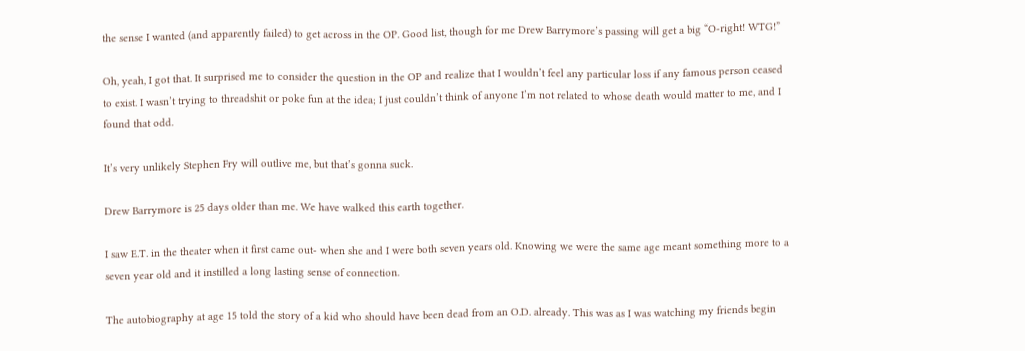the sense I wanted (and apparently failed) to get across in the OP. Good list, though for me Drew Barrymore’s passing will get a big “O-right! WTG!”

Oh, yeah, I got that. It surprised me to consider the question in the OP and realize that I wouldn’t feel any particular loss if any famous person ceased to exist. I wasn’t trying to threadshit or poke fun at the idea; I just couldn’t think of anyone I’m not related to whose death would matter to me, and I found that odd.

It’s very unlikely Stephen Fry will outlive me, but that’s gonna suck.

Drew Barrymore is 25 days older than me. We have walked this earth together.

I saw E.T. in the theater when it first came out- when she and I were both seven years old. Knowing we were the same age meant something more to a seven year old and it instilled a long lasting sense of connection.

The autobiography at age 15 told the story of a kid who should have been dead from an O.D. already. This was as I was watching my friends begin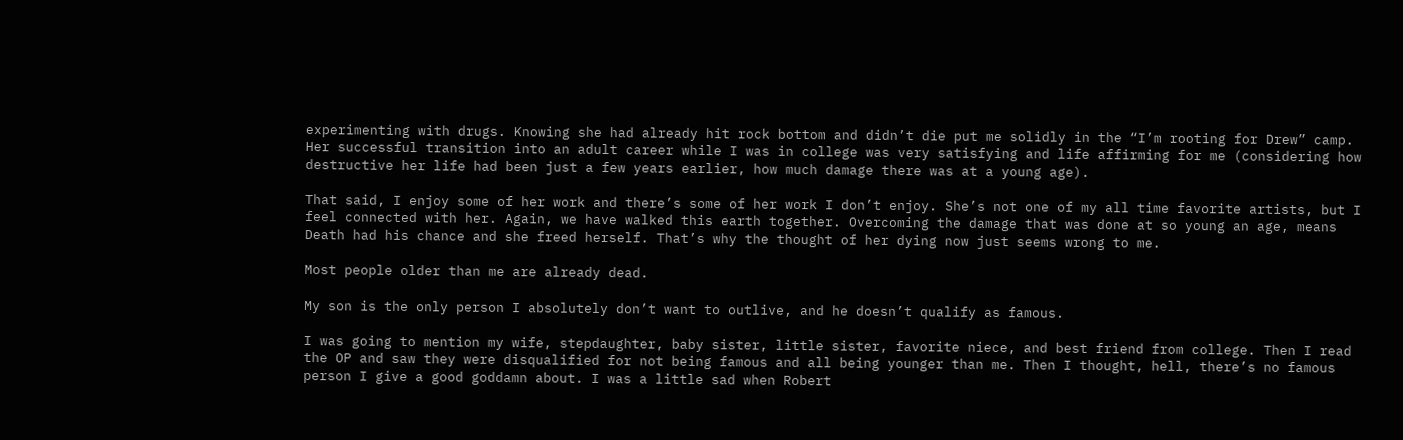experimenting with drugs. Knowing she had already hit rock bottom and didn’t die put me solidly in the “I’m rooting for Drew” camp. Her successful transition into an adult career while I was in college was very satisfying and life affirming for me (considering how destructive her life had been just a few years earlier, how much damage there was at a young age).

That said, I enjoy some of her work and there’s some of her work I don’t enjoy. She’s not one of my all time favorite artists, but I feel connected with her. Again, we have walked this earth together. Overcoming the damage that was done at so young an age, means Death had his chance and she freed herself. That’s why the thought of her dying now just seems wrong to me.

Most people older than me are already dead.

My son is the only person I absolutely don’t want to outlive, and he doesn’t qualify as famous.

I was going to mention my wife, stepdaughter, baby sister, little sister, favorite niece, and best friend from college. Then I read the OP and saw they were disqualified for not being famous and all being younger than me. Then I thought, hell, there’s no famous person I give a good goddamn about. I was a little sad when Robert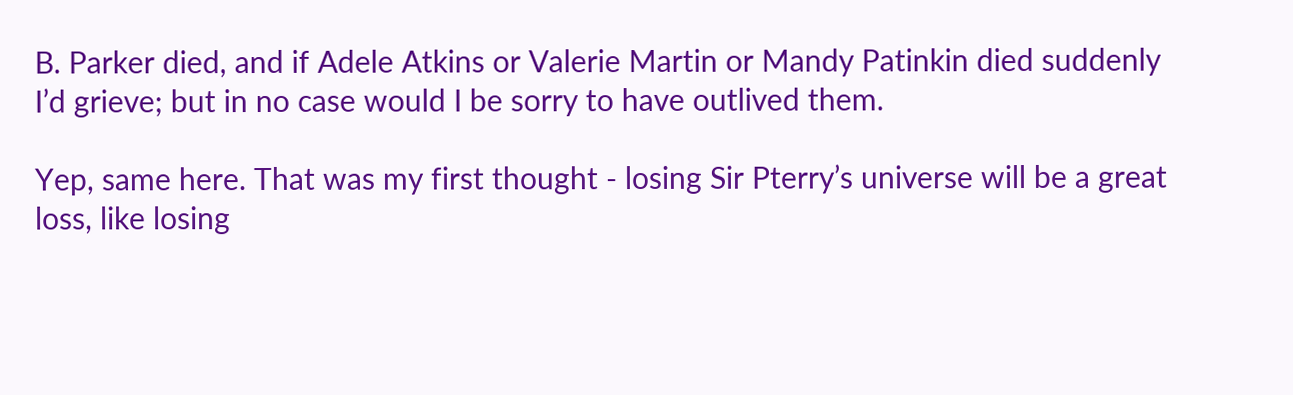B. Parker died, and if Adele Atkins or Valerie Martin or Mandy Patinkin died suddenly I’d grieve; but in no case would I be sorry to have outlived them.

Yep, same here. That was my first thought - losing Sir Pterry’s universe will be a great loss, like losing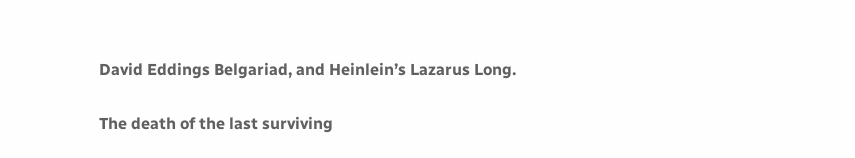David Eddings Belgariad, and Heinlein’s Lazarus Long.

The death of the last surviving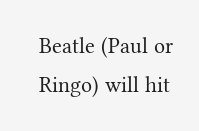Beatle (Paul or Ringo) will hit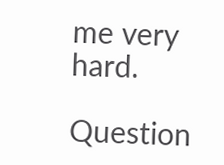me very hard.

Question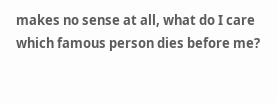makes no sense at all, what do I care which famous person dies before me?